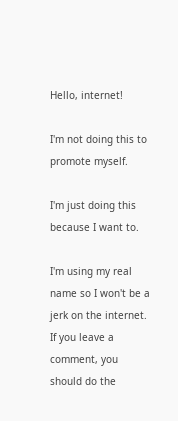Hello, internet!

I'm not doing this to promote myself.

I'm just doing this because I want to.

I'm using my real name so I won't be a jerk on the internet. If you leave a comment, you should do the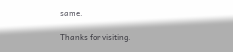same.

Thanks for visiting.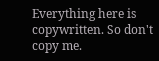Everything here is copywritten. So don't copy me.